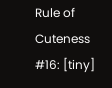Rule of Cuteness #16: [tiny]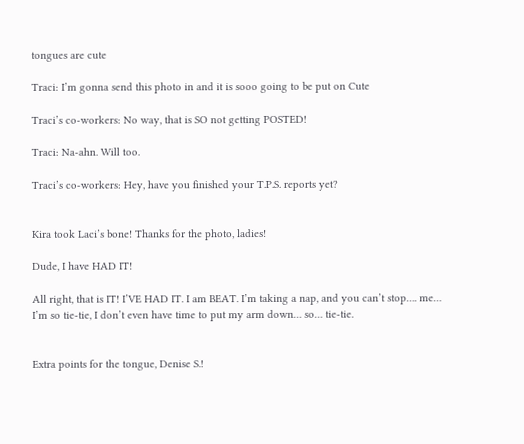tongues are cute

Traci: I’m gonna send this photo in and it is sooo going to be put on Cute

Traci’s co-workers: No way, that is SO not getting POSTED!

Traci: Na-ahn. Will too.

Traci’s co-workers: Hey, have you finished your T.P.S. reports yet?


Kira took Laci’s bone! Thanks for the photo, ladies!

Dude, I have HAD IT!

All right, that is IT! I’VE HAD IT. I am BEAT. I’m taking a nap, and you can’t stop…. me… I’m so tie-tie, I don’t even have time to put my arm down… so… tie-tie.


Extra points for the tongue, Denise S.!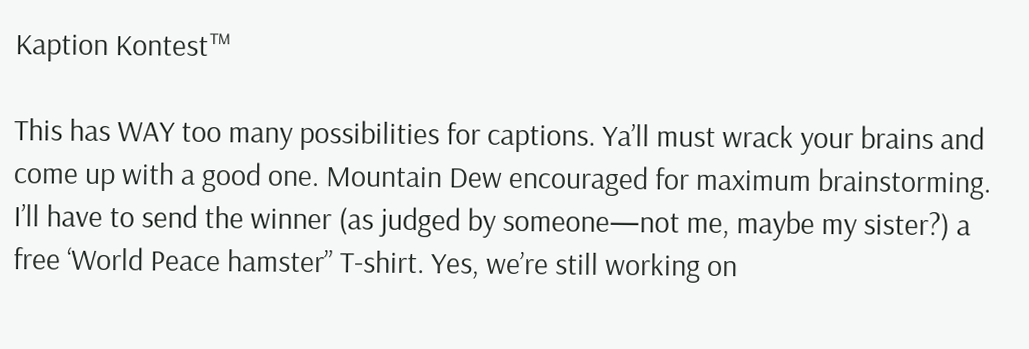Kaption Kontest™

This has WAY too many possibilities for captions. Ya’ll must wrack your brains and come up with a good one. Mountain Dew encouraged for maximum brainstorming. I’ll have to send the winner (as judged by someone—not me, maybe my sister?) a free ‘World Peace hamster” T-shirt. Yes, we’re still working on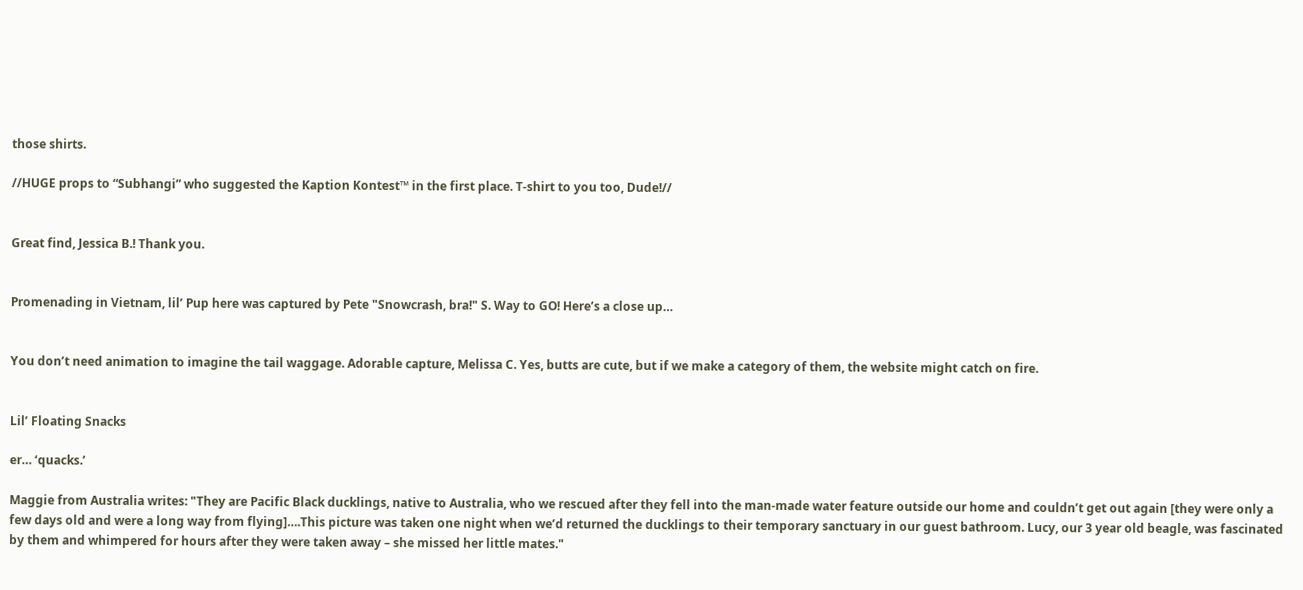those shirts.

//HUGE props to “Subhangi” who suggested the Kaption Kontest™ in the first place. T-shirt to you too, Dude!//


Great find, Jessica B.! Thank you.


Promenading in Vietnam, lil’ Pup here was captured by Pete "Snowcrash, bra!" S. Way to GO! Here’s a close up…


You don’t need animation to imagine the tail waggage. Adorable capture, Melissa C. Yes, butts are cute, but if we make a category of them, the website might catch on fire.


Lil’ Floating Snacks

er… ‘quacks.’

Maggie from Australia writes: "They are Pacific Black ducklings, native to Australia, who we rescued after they fell into the man-made water feature outside our home and couldn’t get out again [they were only a few days old and were a long way from flying]….This picture was taken one night when we’d returned the ducklings to their temporary sanctuary in our guest bathroom. Lucy, our 3 year old beagle, was fascinated by them and whimpered for hours after they were taken away – she missed her little mates."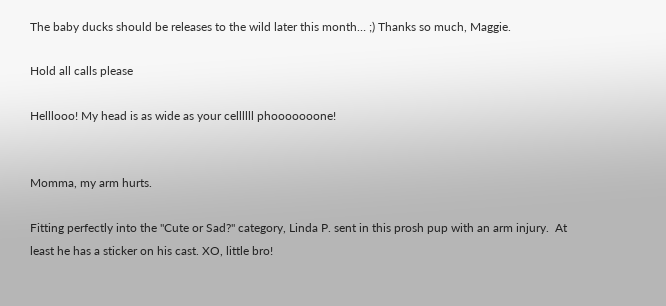The baby ducks should be releases to the wild later this month… ;) Thanks so much, Maggie.

Hold all calls please

Helllooo! My head is as wide as your cellllll phooooooone!


Momma, my arm hurts.

Fitting perfectly into the "Cute or Sad?" category, Linda P. sent in this prosh pup with an arm injury.  At least he has a sticker on his cast. XO, little bro!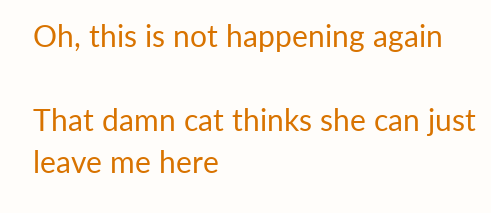Oh, this is not happening again

That damn cat thinks she can just leave me here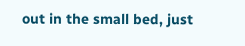out in the small bed, just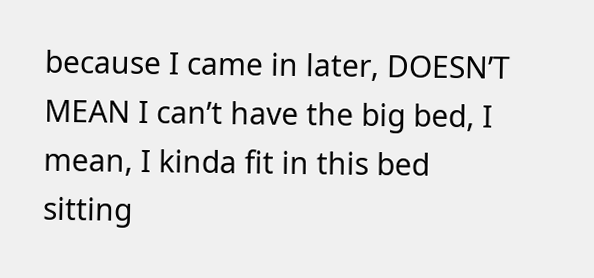because I came in later, DOESN’T MEAN I can’t have the big bed, I mean, I kinda fit in this bed sitting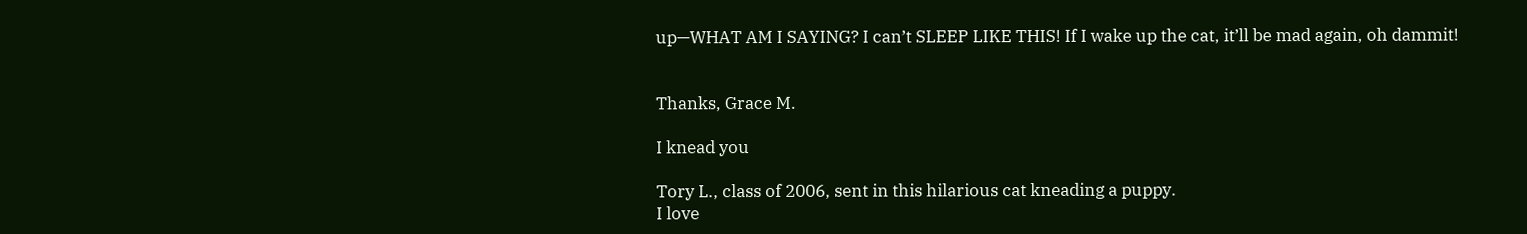up—WHAT AM I SAYING? I can’t SLEEP LIKE THIS! If I wake up the cat, it’ll be mad again, oh dammit!


Thanks, Grace M.

I knead you

Tory L., class of 2006, sent in this hilarious cat kneading a puppy.
I love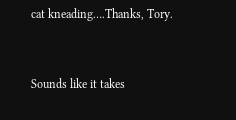cat kneading….Thanks, Tory.


Sounds like it takes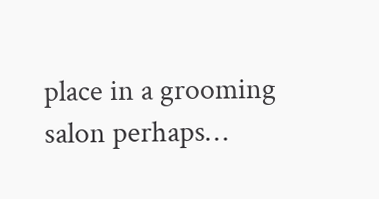place in a grooming salon perhaps…